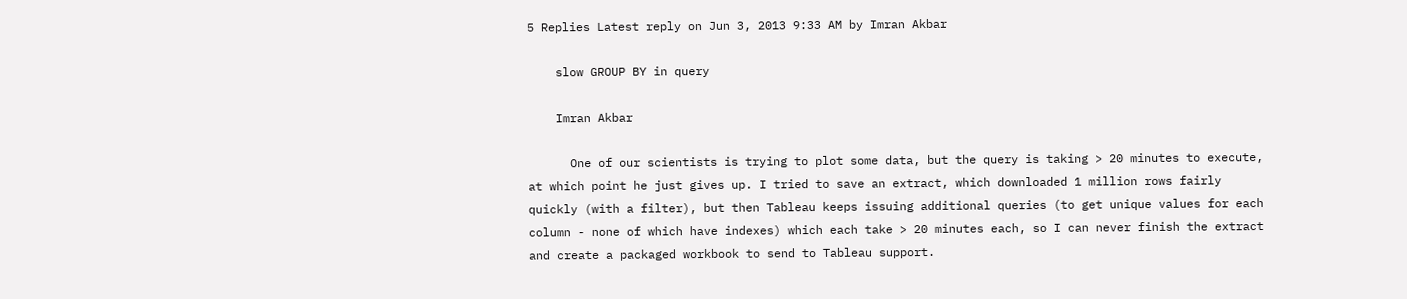5 Replies Latest reply on Jun 3, 2013 9:33 AM by Imran Akbar

    slow GROUP BY in query

    Imran Akbar

      One of our scientists is trying to plot some data, but the query is taking > 20 minutes to execute, at which point he just gives up. I tried to save an extract, which downloaded 1 million rows fairly quickly (with a filter), but then Tableau keeps issuing additional queries (to get unique values for each column - none of which have indexes) which each take > 20 minutes each, so I can never finish the extract and create a packaged workbook to send to Tableau support.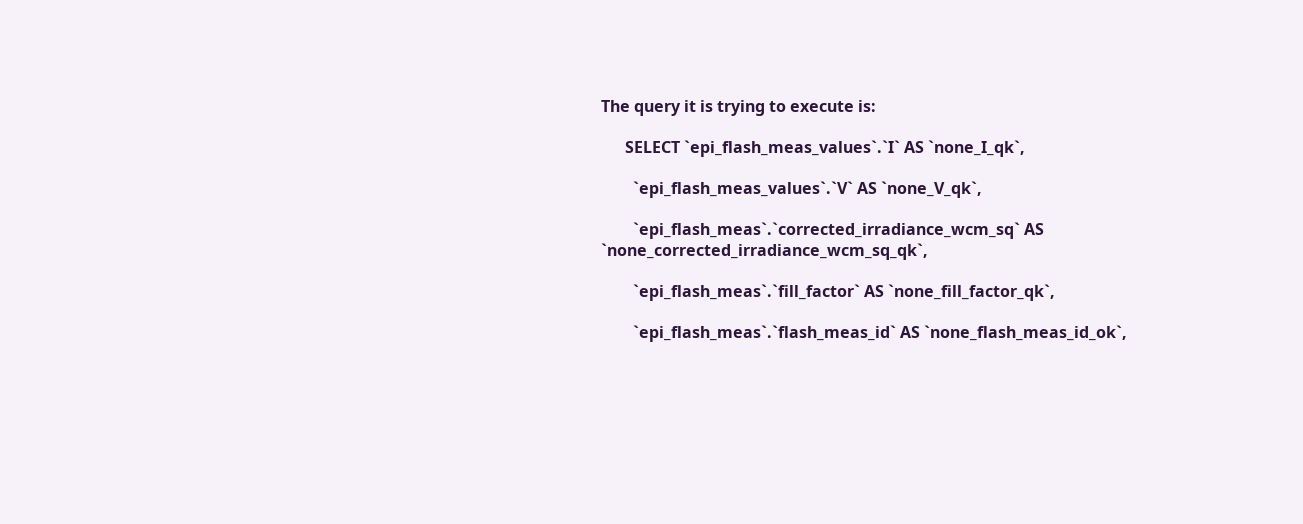The query it is trying to execute is:

      SELECT `epi_flash_meas_values`.`I` AS `none_I_qk`,

        `epi_flash_meas_values`.`V` AS `none_V_qk`,

        `epi_flash_meas`.`corrected_irradiance_wcm_sq` AS `none_corrected_irradiance_wcm_sq_qk`,

        `epi_flash_meas`.`fill_factor` AS `none_fill_factor_qk`,

        `epi_flash_meas`.`flash_meas_id` AS `none_flash_meas_id_ok`,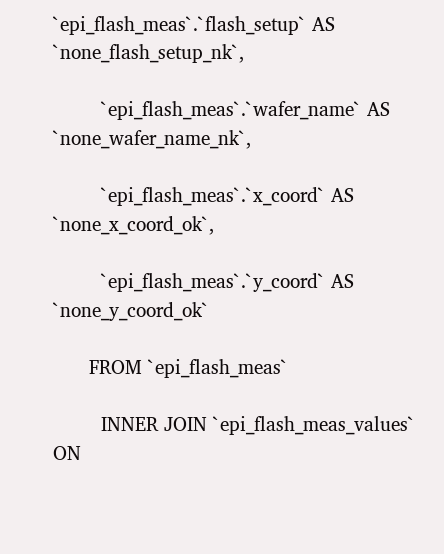`epi_flash_meas`.`flash_setup` AS `none_flash_setup_nk`,

        `epi_flash_meas`.`wafer_name` AS `none_wafer_name_nk`,

        `epi_flash_meas`.`x_coord` AS `none_x_coord_ok`,

        `epi_flash_meas`.`y_coord` AS `none_y_coord_ok`

      FROM `epi_flash_meas`

        INNER JOIN `epi_flash_meas_values` ON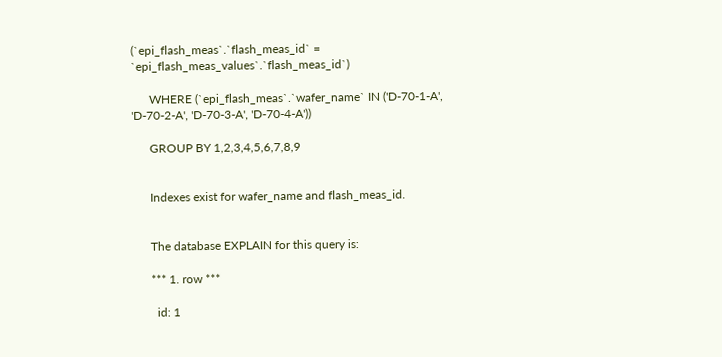(`epi_flash_meas`.`flash_meas_id` = `epi_flash_meas_values`.`flash_meas_id`)

      WHERE (`epi_flash_meas`.`wafer_name` IN ('D-70-1-A', 'D-70-2-A', 'D-70-3-A', 'D-70-4-A'))

      GROUP BY 1,2,3,4,5,6,7,8,9


      Indexes exist for wafer_name and flash_meas_id.


      The database EXPLAIN for this query is:

      *** 1. row ***

        id: 1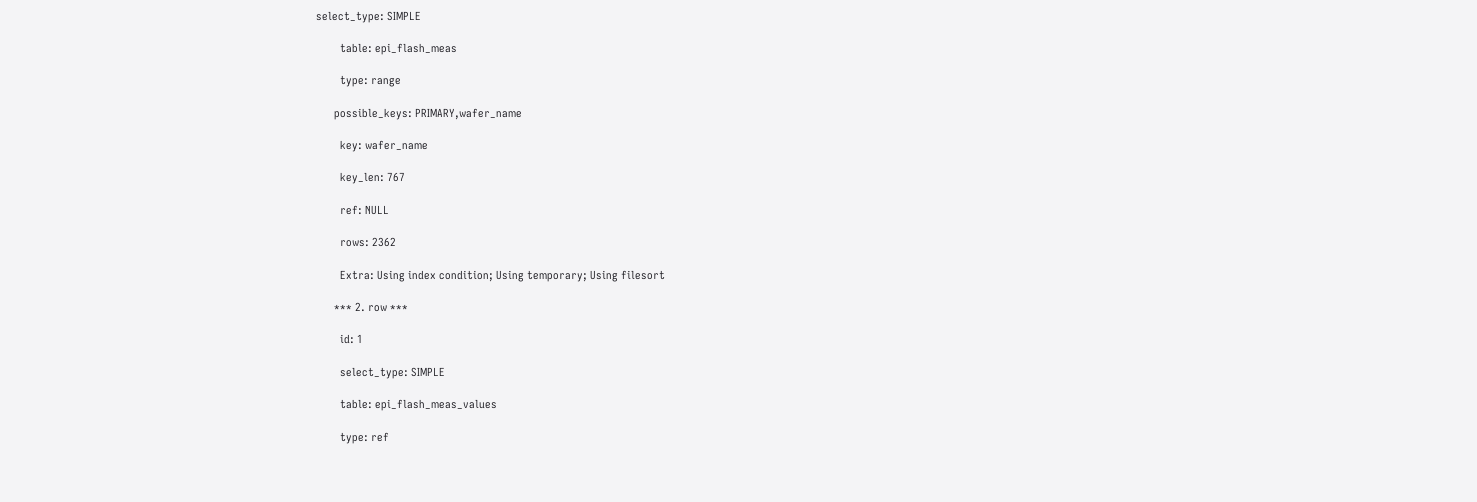select_type: SIMPLE

        table: epi_flash_meas

        type: range

      possible_keys: PRIMARY,wafer_name

        key: wafer_name

        key_len: 767

        ref: NULL

        rows: 2362

        Extra: Using index condition; Using temporary; Using filesort

      *** 2. row ***

        id: 1

        select_type: SIMPLE

        table: epi_flash_meas_values

        type: ref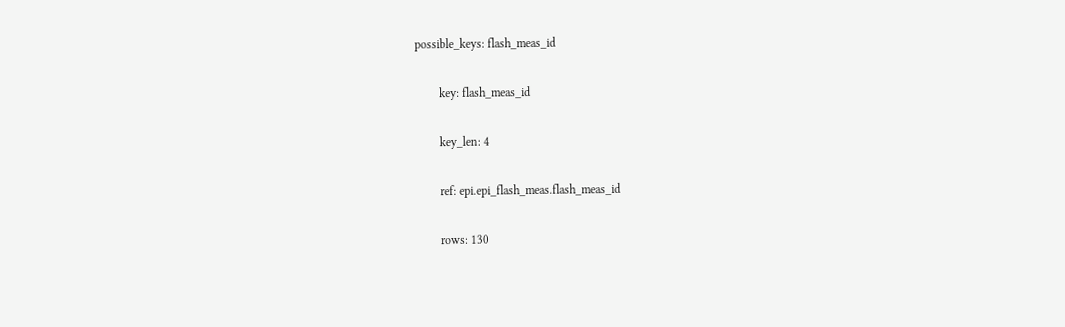possible_keys: flash_meas_id

        key: flash_meas_id

        key_len: 4

        ref: epi.epi_flash_meas.flash_meas_id

        rows: 130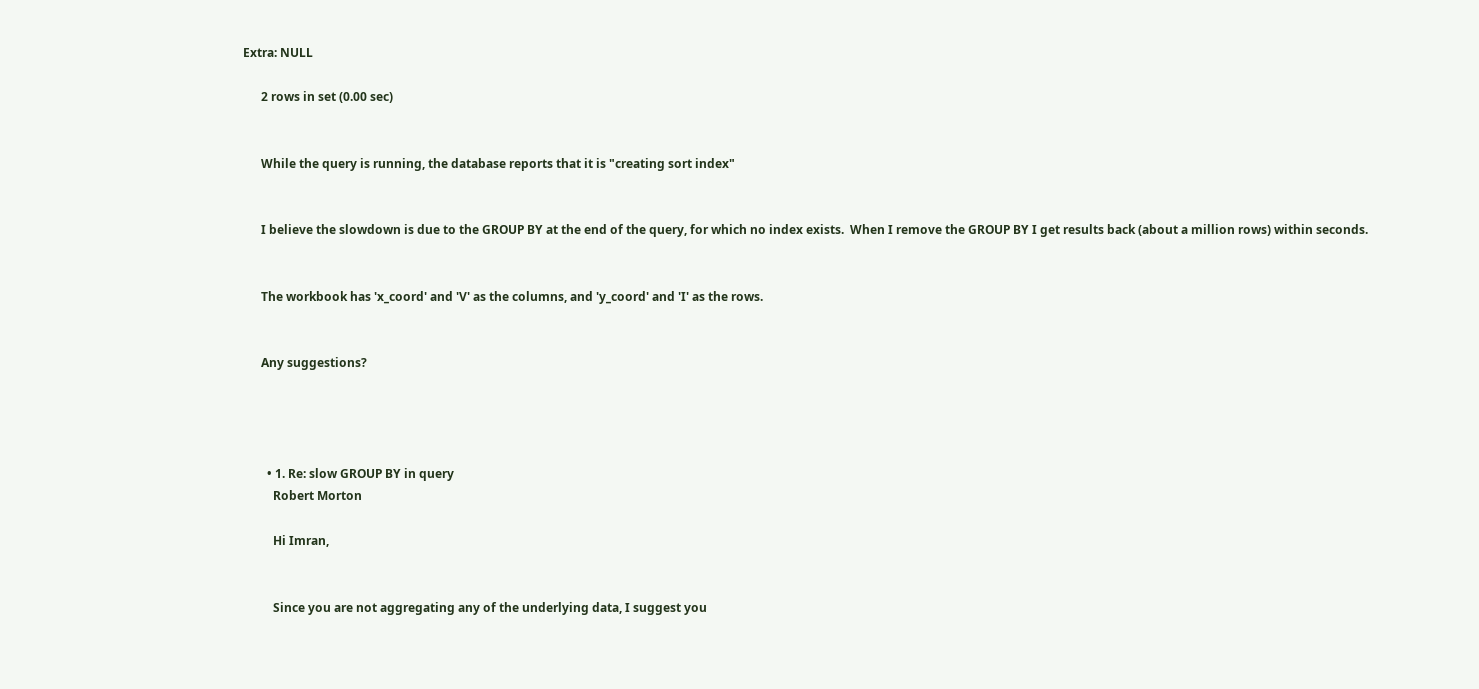Extra: NULL

      2 rows in set (0.00 sec)


      While the query is running, the database reports that it is "creating sort index"


      I believe the slowdown is due to the GROUP BY at the end of the query, for which no index exists.  When I remove the GROUP BY I get results back (about a million rows) within seconds.


      The workbook has 'x_coord' and 'V' as the columns, and 'y_coord' and 'I' as the rows.


      Any suggestions?




        • 1. Re: slow GROUP BY in query
          Robert Morton

          Hi Imran,


          Since you are not aggregating any of the underlying data, I suggest you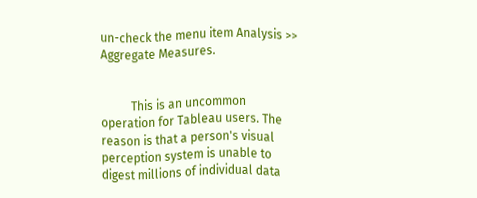un-check the menu item Analysis >> Aggregate Measures.


          This is an uncommon operation for Tableau users. The reason is that a person's visual perception system is unable to digest millions of individual data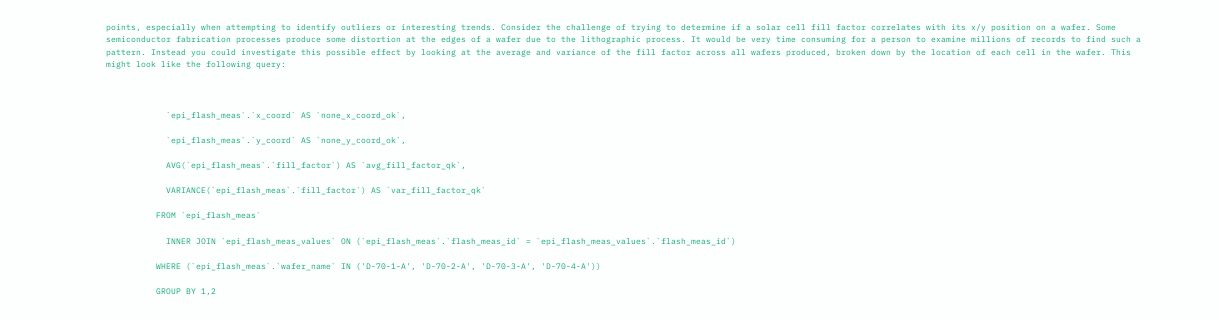points, especially when attempting to identify outliers or interesting trends. Consider the challenge of trying to determine if a solar cell fill factor correlates with its x/y position on a wafer. Some semiconductor fabrication processes produce some distortion at the edges of a wafer due to the lithographic process. It would be very time consuming for a person to examine millions of records to find such a pattern. Instead you could investigate this possible effect by looking at the average and variance of the fill factor across all wafers produced, broken down by the location of each cell in the wafer. This might look like the following query:



            `epi_flash_meas`.`x_coord` AS `none_x_coord_ok`,

            `epi_flash_meas`.`y_coord` AS `none_y_coord_ok`,

            AVG(`epi_flash_meas`.`fill_factor`) AS `avg_fill_factor_qk`,

            VARIANCE(`epi_flash_meas`.`fill_factor`) AS `var_fill_factor_qk`

          FROM `epi_flash_meas`

            INNER JOIN `epi_flash_meas_values` ON (`epi_flash_meas`.`flash_meas_id` = `epi_flash_meas_values`.`flash_meas_id`)

          WHERE (`epi_flash_meas`.`wafer_name` IN ('D-70-1-A', 'D-70-2-A', 'D-70-3-A', 'D-70-4-A'))

          GROUP BY 1,2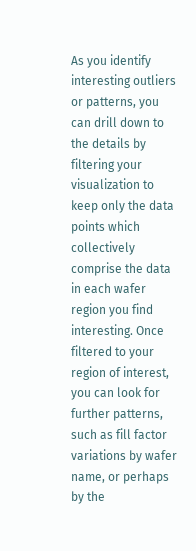As you identify interesting outliers or patterns, you can drill down to the details by filtering your visualization to keep only the data points which collectively comprise the data in each wafer region you find interesting. Once filtered to your region of interest, you can look for further patterns, such as fill factor variations by wafer name, or perhaps by the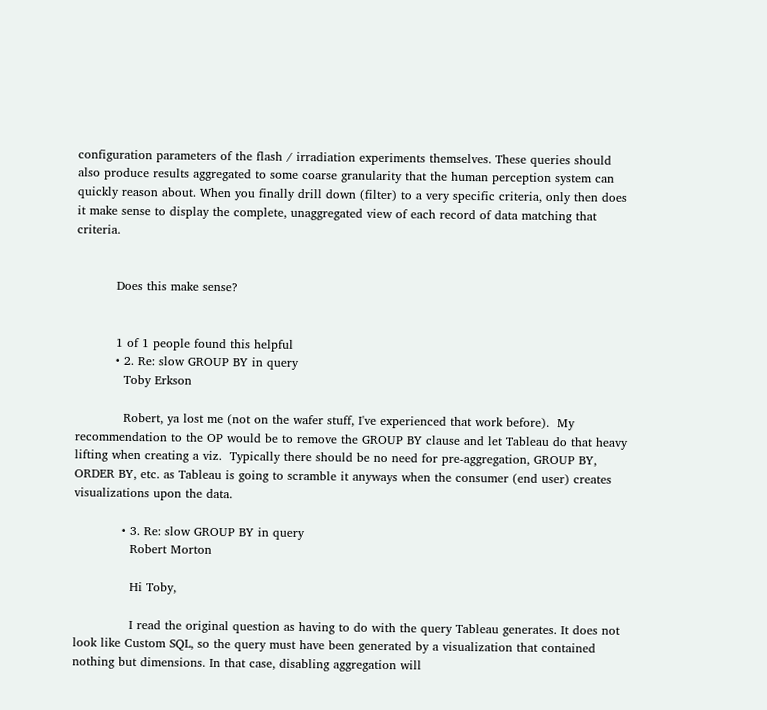configuration parameters of the flash / irradiation experiments themselves. These queries should also produce results aggregated to some coarse granularity that the human perception system can quickly reason about. When you finally drill down (filter) to a very specific criteria, only then does it make sense to display the complete, unaggregated view of each record of data matching that criteria.


          Does this make sense?


          1 of 1 people found this helpful
          • 2. Re: slow GROUP BY in query
            Toby Erkson

            Robert, ya lost me (not on the wafer stuff, I've experienced that work before).  My recommendation to the OP would be to remove the GROUP BY clause and let Tableau do that heavy lifting when creating a viz.  Typically there should be no need for pre-aggregation, GROUP BY, ORDER BY, etc. as Tableau is going to scramble it anyways when the consumer (end user) creates visualizations upon the data.

            • 3. Re: slow GROUP BY in query
              Robert Morton

              Hi Toby,

              I read the original question as having to do with the query Tableau generates. It does not look like Custom SQL, so the query must have been generated by a visualization that contained nothing but dimensions. In that case, disabling aggregation will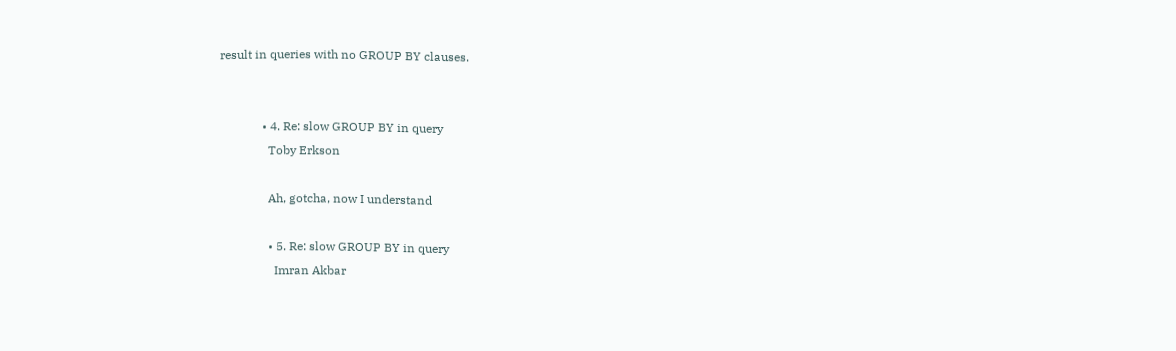result in queries with no GROUP BY clauses.


              • 4. Re: slow GROUP BY in query
                Toby Erkson

                Ah, gotcha, now I understand

                • 5. Re: slow GROUP BY in query
                  Imran Akbar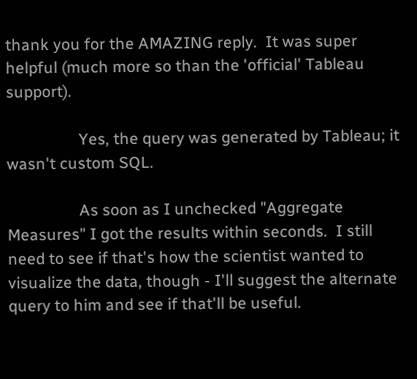thank you for the AMAZING reply.  It was super helpful (much more so than the 'official' Tableau support).

                  Yes, the query was generated by Tableau; it wasn't custom SQL.

                  As soon as I unchecked "Aggregate Measures" I got the results within seconds.  I still need to see if that's how the scientist wanted to visualize the data, though - I'll suggest the alternate query to him and see if that'll be useful.